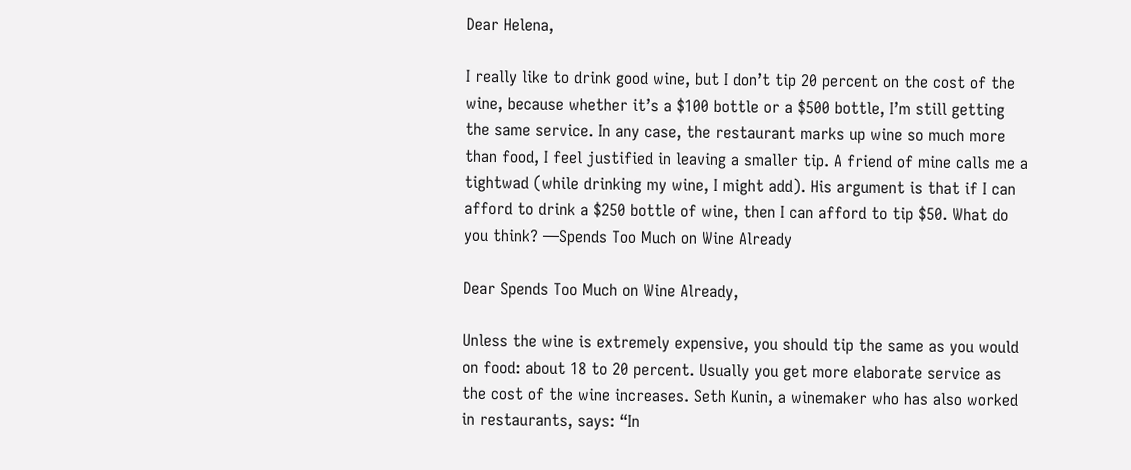Dear Helena,

I really like to drink good wine, but I don’t tip 20 percent on the cost of the wine, because whether it’s a $100 bottle or a $500 bottle, I’m still getting the same service. In any case, the restaurant marks up wine so much more than food, I feel justified in leaving a smaller tip. A friend of mine calls me a tightwad (while drinking my wine, I might add). His argument is that if I can afford to drink a $250 bottle of wine, then I can afford to tip $50. What do you think? —Spends Too Much on Wine Already

Dear Spends Too Much on Wine Already,

Unless the wine is extremely expensive, you should tip the same as you would on food: about 18 to 20 percent. Usually you get more elaborate service as the cost of the wine increases. Seth Kunin, a winemaker who has also worked in restaurants, says: “In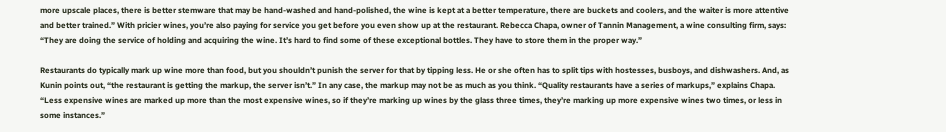more upscale places, there is better stemware that may be hand-washed and hand-polished, the wine is kept at a better temperature, there are buckets and coolers, and the waiter is more attentive and better trained.” With pricier wines, you’re also paying for service you get before you even show up at the restaurant. Rebecca Chapa, owner of Tannin Management, a wine consulting firm, says: “They are doing the service of holding and acquiring the wine. It’s hard to find some of these exceptional bottles. They have to store them in the proper way.”

Restaurants do typically mark up wine more than food, but you shouldn’t punish the server for that by tipping less. He or she often has to split tips with hostesses, busboys, and dishwashers. And, as Kunin points out, “the restaurant is getting the markup, the server isn’t.” In any case, the markup may not be as much as you think. “Quality restaurants have a series of markups,” explains Chapa. “Less expensive wines are marked up more than the most expensive wines, so if they’re marking up wines by the glass three times, they’re marking up more expensive wines two times, or less in some instances.”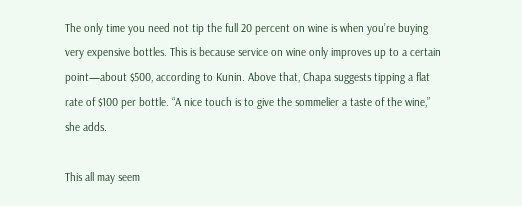The only time you need not tip the full 20 percent on wine is when you’re buying very expensive bottles. This is because service on wine only improves up to a certain point—about $500, according to Kunin. Above that, Chapa suggests tipping a flat rate of $100 per bottle. “A nice touch is to give the sommelier a taste of the wine,” she adds.

This all may seem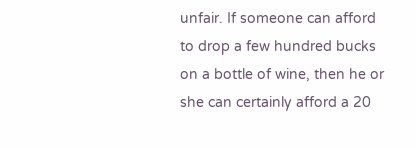unfair. If someone can afford to drop a few hundred bucks on a bottle of wine, then he or she can certainly afford a 20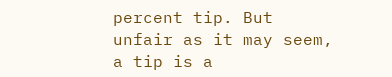percent tip. But unfair as it may seem, a tip is a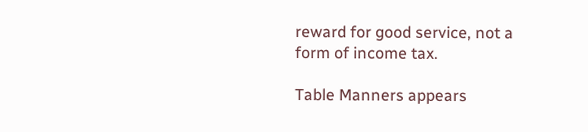reward for good service, not a form of income tax.

Table Manners appears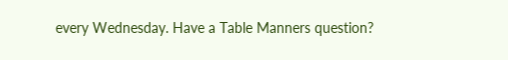every Wednesday. Have a Table Manners question?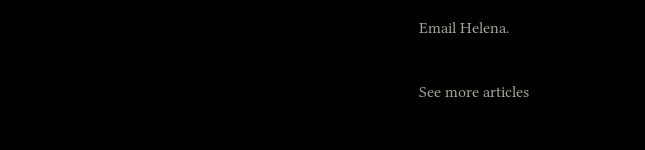Email Helena.

See more articles